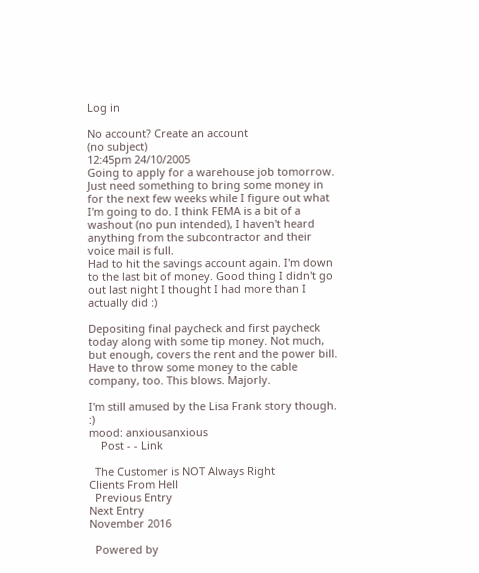Log in

No account? Create an account
(no subject)
12:45pm 24/10/2005
Going to apply for a warehouse job tomorrow. Just need something to bring some money in for the next few weeks while I figure out what I'm going to do. I think FEMA is a bit of a washout (no pun intended), I haven't heard anything from the subcontractor and their voice mail is full.
Had to hit the savings account again. I'm down to the last bit of money. Good thing I didn't go out last night I thought I had more than I actually did :)

Depositing final paycheck and first paycheck today along with some tip money. Not much, but enough, covers the rent and the power bill. Have to throw some money to the cable company, too. This blows. Majorly.

I'm still amused by the Lisa Frank story though. :)
mood: anxiousanxious
    Post - - Link

  The Customer is NOT Always Right
Clients From Hell
  Previous Entry
Next Entry
November 2016

  Powered by